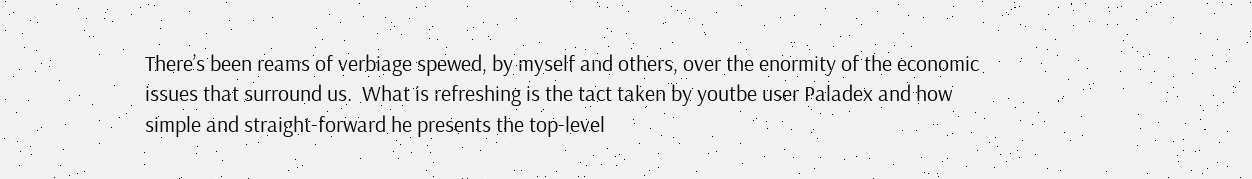There’s been reams of verbiage spewed, by myself and others, over the enormity of the economic issues that surround us.  What is refreshing is the tact taken by youtbe user Paladex and how simple and straight-forward he presents the top-level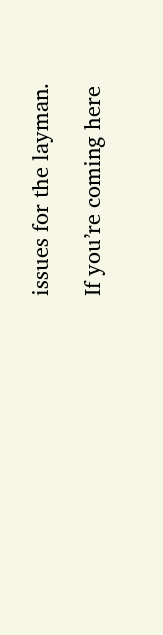issues for the layman.

If you’re coming here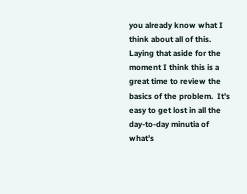you already know what I think about all of this.  Laying that aside for the moment I think this is a great time to review the basics of the problem.  It’s easy to get lost in all the day-to-day minutia of what’s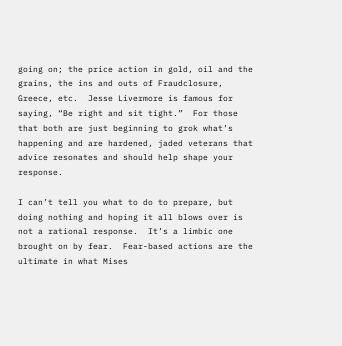going on; the price action in gold, oil and the grains, the ins and outs of Fraudclosure, Greece, etc.  Jesse Livermore is famous for saying, “Be right and sit tight.”  For those that both are just beginning to grok what’s happening and are hardened, jaded veterans that advice resonates and should help shape your response.

I can’t tell you what to do to prepare, but doing nothing and hoping it all blows over is not a rational response.  It’s a limbic one brought on by fear.  Fear-based actions are the ultimate in what Mises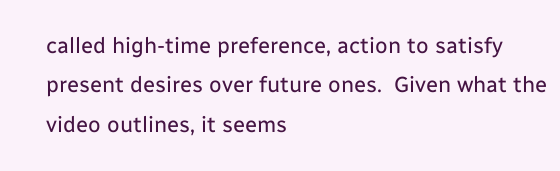called high-time preference, action to satisfy present desires over future ones.  Given what the video outlines, it seems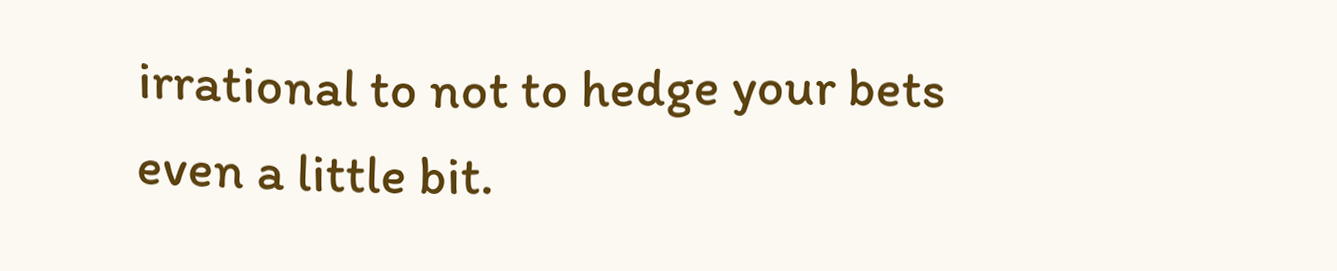irrational to not to hedge your bets even a little bit.